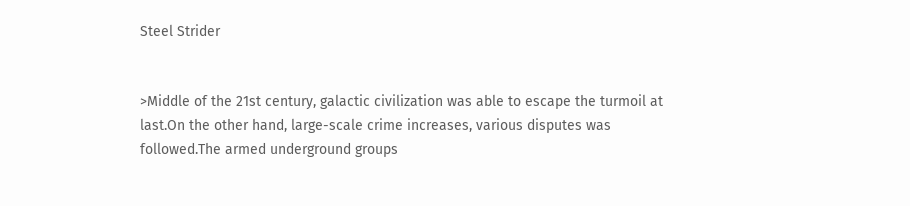Steel Strider


>Middle of the 21st century, galactic civilization was able to escape the turmoil at last.On the other hand, large-scale crime increases, various disputes was followed.The armed underground groups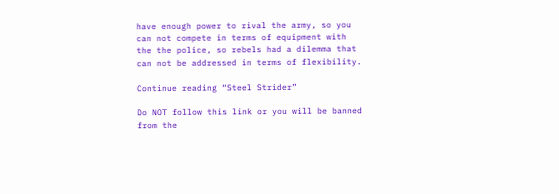have enough power to rival the army, so you can not compete in terms of equipment with the the police, so rebels had a dilemma that can not be addressed in terms of flexibility.

Continue reading “Steel Strider”

Do NOT follow this link or you will be banned from the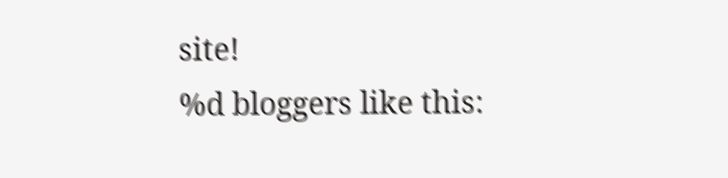site!
%d bloggers like this: